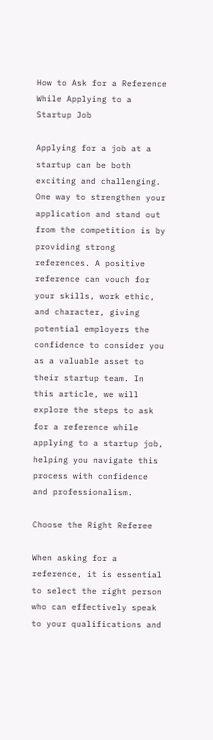How to Ask for a Reference While Applying to a Startup Job

Applying for a job at a startup can be both exciting and challenging. One way to strengthen your application and stand out from the competition is by providing strong references. A positive reference can vouch for your skills, work ethic, and character, giving potential employers the confidence to consider you as a valuable asset to their startup team. In this article, we will explore the steps to ask for a reference while applying to a startup job, helping you navigate this process with confidence and professionalism.

Choose the Right Referee

When asking for a reference, it is essential to select the right person who can effectively speak to your qualifications and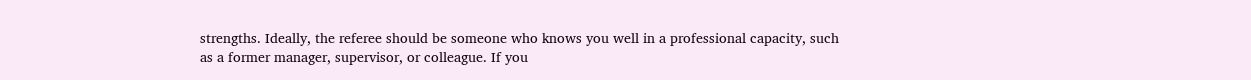strengths. Ideally, the referee should be someone who knows you well in a professional capacity, such as a former manager, supervisor, or colleague. If you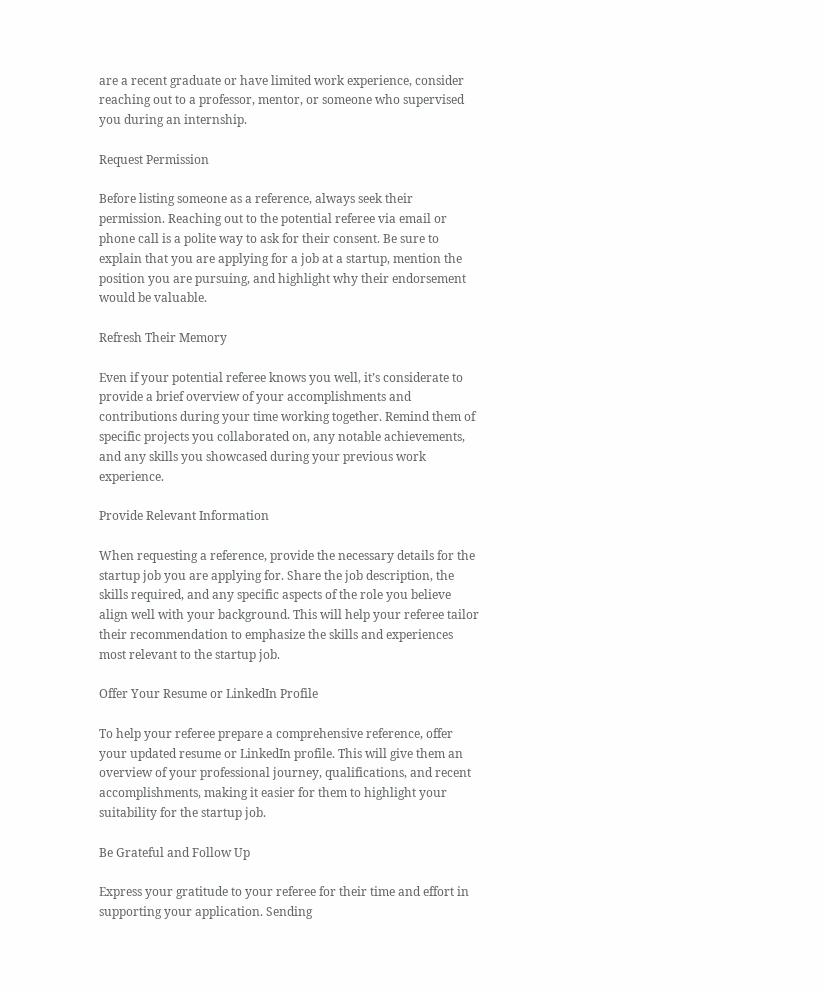are a recent graduate or have limited work experience, consider reaching out to a professor, mentor, or someone who supervised you during an internship.

Request Permission

Before listing someone as a reference, always seek their permission. Reaching out to the potential referee via email or phone call is a polite way to ask for their consent. Be sure to explain that you are applying for a job at a startup, mention the position you are pursuing, and highlight why their endorsement would be valuable.

Refresh Their Memory

Even if your potential referee knows you well, it’s considerate to provide a brief overview of your accomplishments and contributions during your time working together. Remind them of specific projects you collaborated on, any notable achievements, and any skills you showcased during your previous work experience.

Provide Relevant Information

When requesting a reference, provide the necessary details for the startup job you are applying for. Share the job description, the skills required, and any specific aspects of the role you believe align well with your background. This will help your referee tailor their recommendation to emphasize the skills and experiences most relevant to the startup job.

Offer Your Resume or LinkedIn Profile

To help your referee prepare a comprehensive reference, offer your updated resume or LinkedIn profile. This will give them an overview of your professional journey, qualifications, and recent accomplishments, making it easier for them to highlight your suitability for the startup job.

Be Grateful and Follow Up

Express your gratitude to your referee for their time and effort in supporting your application. Sending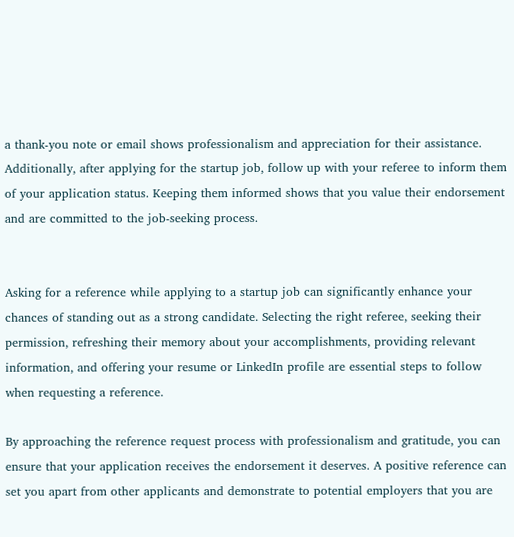a thank-you note or email shows professionalism and appreciation for their assistance. Additionally, after applying for the startup job, follow up with your referee to inform them of your application status. Keeping them informed shows that you value their endorsement and are committed to the job-seeking process.


Asking for a reference while applying to a startup job can significantly enhance your chances of standing out as a strong candidate. Selecting the right referee, seeking their permission, refreshing their memory about your accomplishments, providing relevant information, and offering your resume or LinkedIn profile are essential steps to follow when requesting a reference.

By approaching the reference request process with professionalism and gratitude, you can ensure that your application receives the endorsement it deserves. A positive reference can set you apart from other applicants and demonstrate to potential employers that you are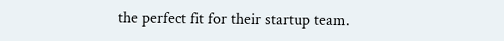the perfect fit for their startup team.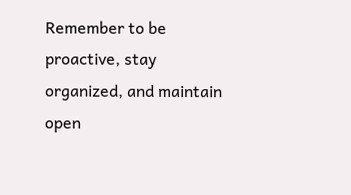Remember to be proactive, stay organized, and maintain open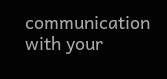communication with your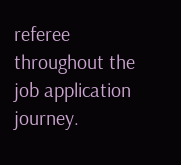referee throughout the job application journey.